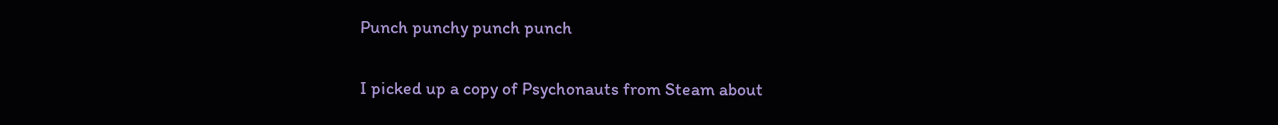Punch punchy punch punch

I picked up a copy of Psychonauts from Steam about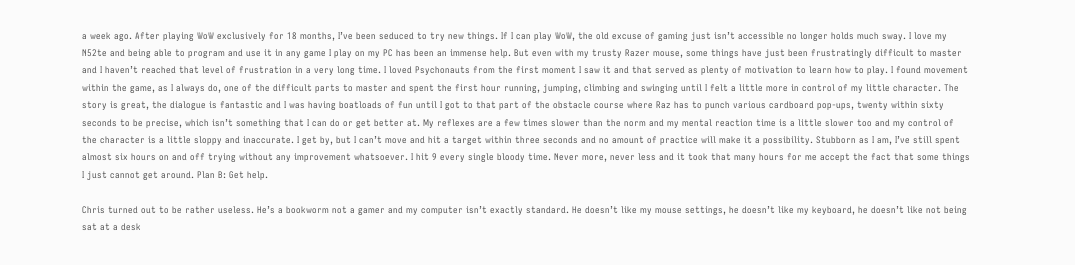a week ago. After playing WoW exclusively for 18 months, I’ve been seduced to try new things. If I can play WoW, the old excuse of gaming just isn’t accessible no longer holds much sway. I love my N52te and being able to program and use it in any game I play on my PC has been an immense help. But even with my trusty Razer mouse, some things have just been frustratingly difficult to master and I haven’t reached that level of frustration in a very long time. I loved Psychonauts from the first moment I saw it and that served as plenty of motivation to learn how to play. I found movement within the game, as I always do, one of the difficult parts to master and spent the first hour running, jumping, climbing and swinging until I felt a little more in control of my little character. The story is great, the dialogue is fantastic and I was having boatloads of fun until I got to that part of the obstacle course where Raz has to punch various cardboard pop-ups, twenty within sixty seconds to be precise, which isn’t something that I can do or get better at. My reflexes are a few times slower than the norm and my mental reaction time is a little slower too and my control of the character is a little sloppy and inaccurate. I get by, but I can’t move and hit a target within three seconds and no amount of practice will make it a possibility. Stubborn as I am, I’ve still spent almost six hours on and off trying without any improvement whatsoever. I hit 9 every single bloody time. Never more, never less and it took that many hours for me accept the fact that some things I just cannot get around. Plan B: Get help.

Chris turned out to be rather useless. He’s a bookworm not a gamer and my computer isn’t exactly standard. He doesn’t like my mouse settings, he doesn’t like my keyboard, he doesn’t like not being sat at a desk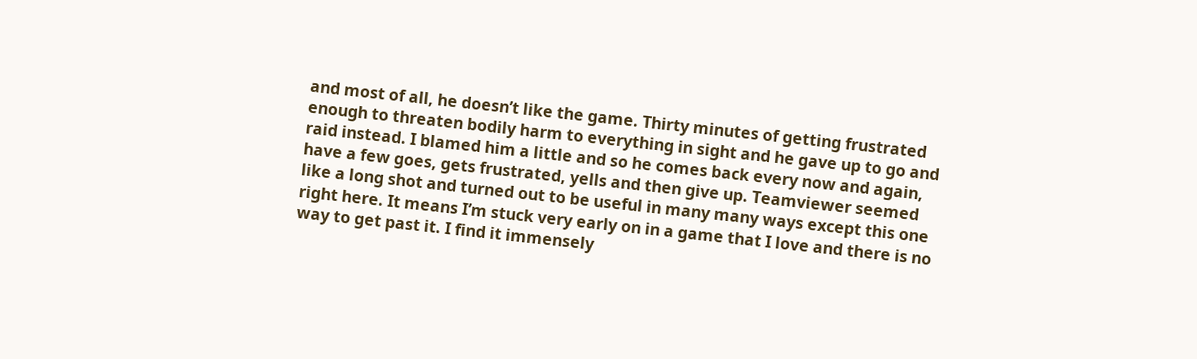and most of all, he doesn’t like the game. Thirty minutes of getting frustrated enough to threaten bodily harm to everything in sight and he gave up to go and raid instead. I blamed him a little and so he comes back every now and again, have a few goes, gets frustrated, yells and then give up. Teamviewer seemed like a long shot and turned out to be useful in many many ways except this one right here. It means I’m stuck very early on in a game that I love and there is no way to get past it. I find it immensely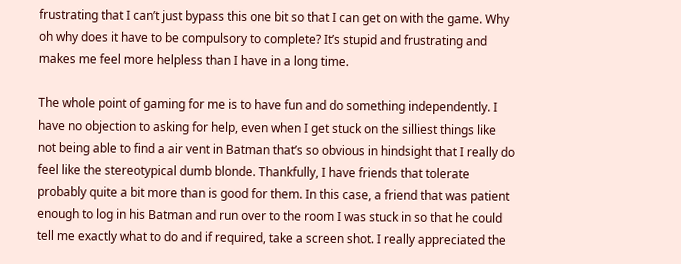frustrating that I can’t just bypass this one bit so that I can get on with the game. Why oh why does it have to be compulsory to complete? It’s stupid and frustrating and makes me feel more helpless than I have in a long time.

The whole point of gaming for me is to have fun and do something independently. I have no objection to asking for help, even when I get stuck on the silliest things like not being able to find a air vent in Batman that’s so obvious in hindsight that I really do feel like the stereotypical dumb blonde. Thankfully, I have friends that tolerate probably quite a bit more than is good for them. In this case, a friend that was patient enough to log in his Batman and run over to the room I was stuck in so that he could tell me exactly what to do and if required, take a screen shot. I really appreciated the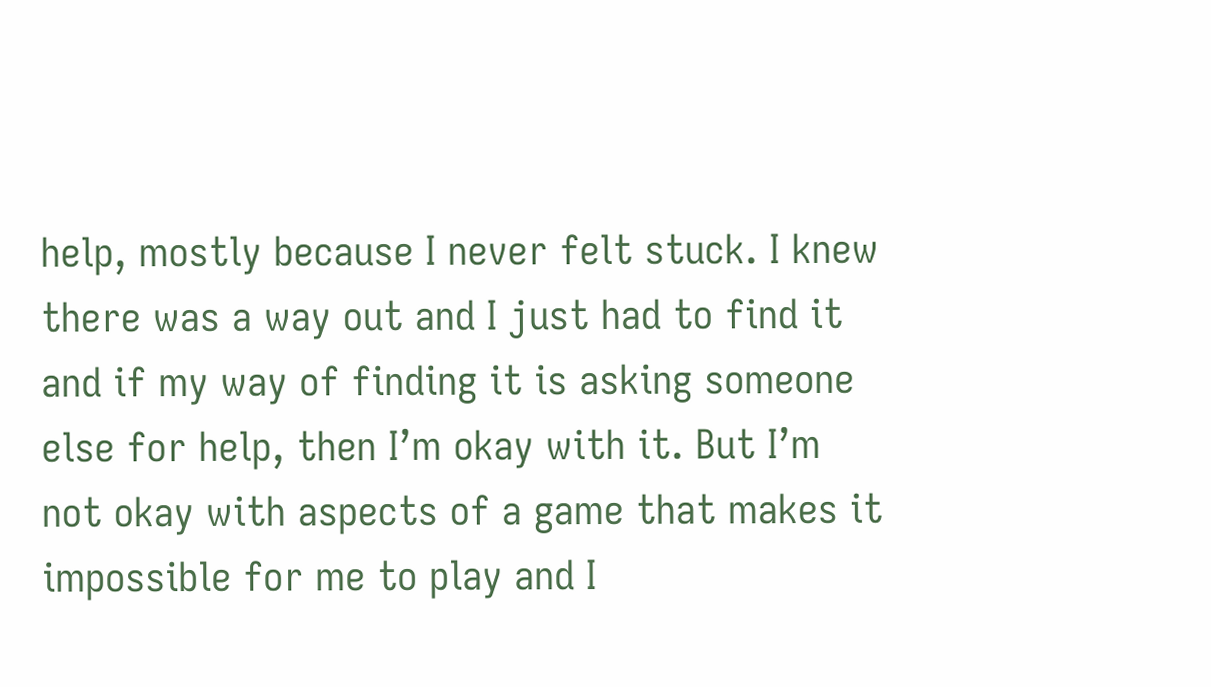help, mostly because I never felt stuck. I knew there was a way out and I just had to find it and if my way of finding it is asking someone else for help, then I’m okay with it. But I’m not okay with aspects of a game that makes it impossible for me to play and I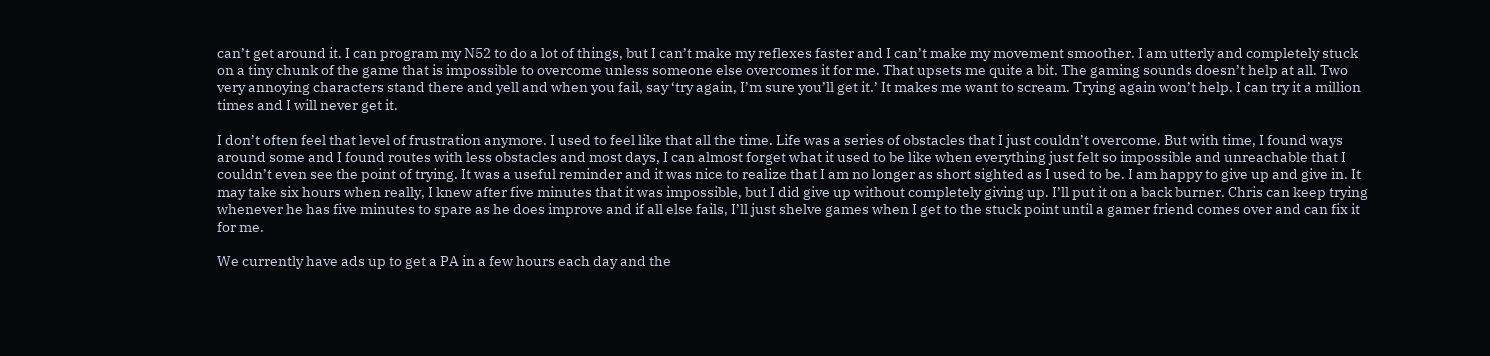can’t get around it. I can program my N52 to do a lot of things, but I can’t make my reflexes faster and I can’t make my movement smoother. I am utterly and completely stuck on a tiny chunk of the game that is impossible to overcome unless someone else overcomes it for me. That upsets me quite a bit. The gaming sounds doesn’t help at all. Two very annoying characters stand there and yell and when you fail, say ‘try again, I’m sure you’ll get it.’ It makes me want to scream. Trying again won’t help. I can try it a million times and I will never get it.

I don’t often feel that level of frustration anymore. I used to feel like that all the time. Life was a series of obstacles that I just couldn’t overcome. But with time, I found ways around some and I found routes with less obstacles and most days, I can almost forget what it used to be like when everything just felt so impossible and unreachable that I couldn’t even see the point of trying. It was a useful reminder and it was nice to realize that I am no longer as short sighted as I used to be. I am happy to give up and give in. It may take six hours when really, I knew after five minutes that it was impossible, but I did give up without completely giving up. I’ll put it on a back burner. Chris can keep trying whenever he has five minutes to spare as he does improve and if all else fails, I’ll just shelve games when I get to the stuck point until a gamer friend comes over and can fix it for me.

We currently have ads up to get a PA in a few hours each day and the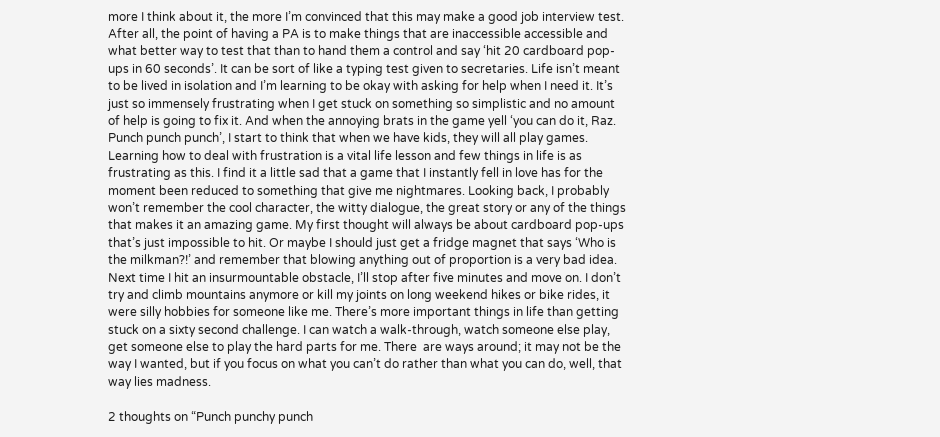more I think about it, the more I’m convinced that this may make a good job interview test. After all, the point of having a PA is to make things that are inaccessible accessible and what better way to test that than to hand them a control and say ‘hit 20 cardboard pop-ups in 60 seconds’. It can be sort of like a typing test given to secretaries. Life isn’t meant to be lived in isolation and I’m learning to be okay with asking for help when I need it. It’s just so immensely frustrating when I get stuck on something so simplistic and no amount of help is going to fix it. And when the annoying brats in the game yell ‘you can do it, Raz. Punch punch punch’, I start to think that when we have kids, they will all play games. Learning how to deal with frustration is a vital life lesson and few things in life is as frustrating as this. I find it a little sad that a game that I instantly fell in love has for the moment been reduced to something that give me nightmares. Looking back, I probably won’t remember the cool character, the witty dialogue, the great story or any of the things that makes it an amazing game. My first thought will always be about cardboard pop-ups that’s just impossible to hit. Or maybe I should just get a fridge magnet that says ‘Who is the milkman?!’ and remember that blowing anything out of proportion is a very bad idea. Next time I hit an insurmountable obstacle, I’ll stop after five minutes and move on. I don’t try and climb mountains anymore or kill my joints on long weekend hikes or bike rides, it were silly hobbies for someone like me. There’s more important things in life than getting stuck on a sixty second challenge. I can watch a walk-through, watch someone else play, get someone else to play the hard parts for me. There  are ways around; it may not be the way I wanted, but if you focus on what you can’t do rather than what you can do, well, that way lies madness.

2 thoughts on “Punch punchy punch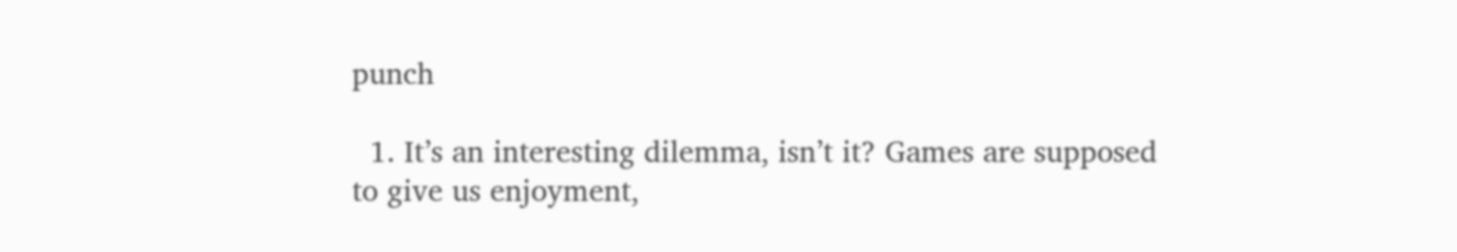punch

  1. It’s an interesting dilemma, isn’t it? Games are supposed to give us enjoyment,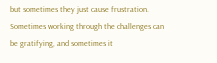but sometimes they just cause frustration. Sometimes working through the challenges can be gratifying, and sometimes it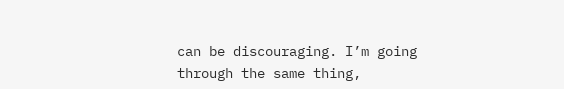can be discouraging. I’m going through the same thing,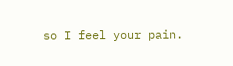so I feel your pain.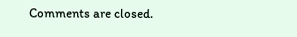Comments are closed.